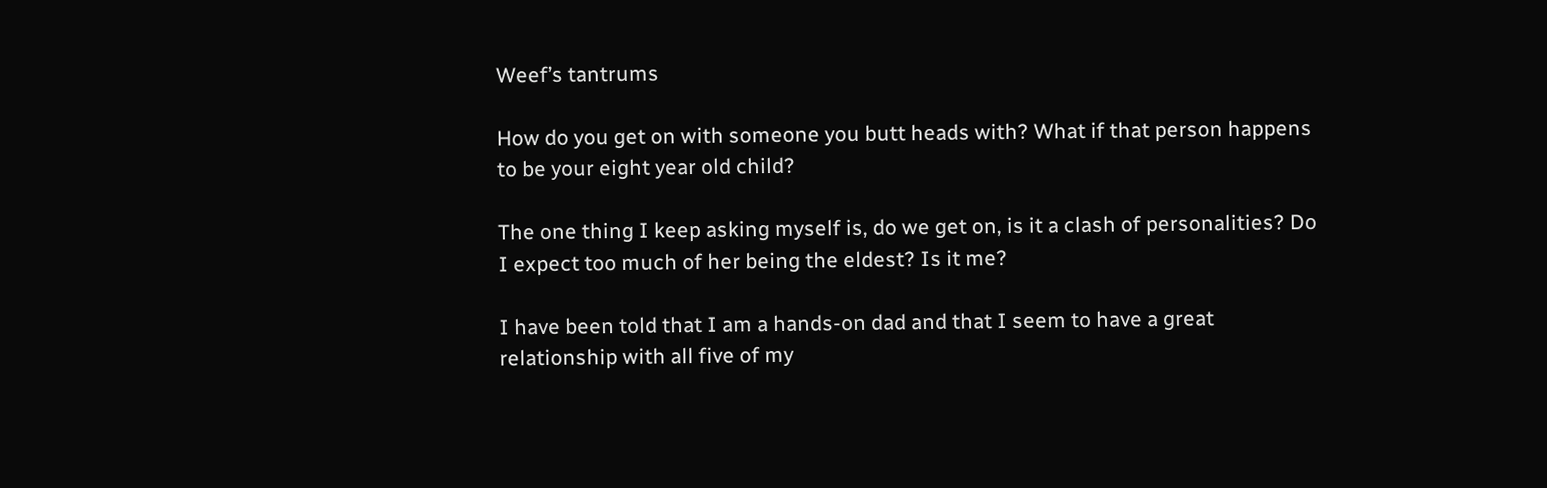Weef’s tantrums

How do you get on with someone you butt heads with? What if that person happens to be your eight year old child?

The one thing I keep asking myself is, do we get on, is it a clash of personalities? Do I expect too much of her being the eldest? Is it me?

I have been told that I am a hands-on dad and that I seem to have a great relationship with all five of my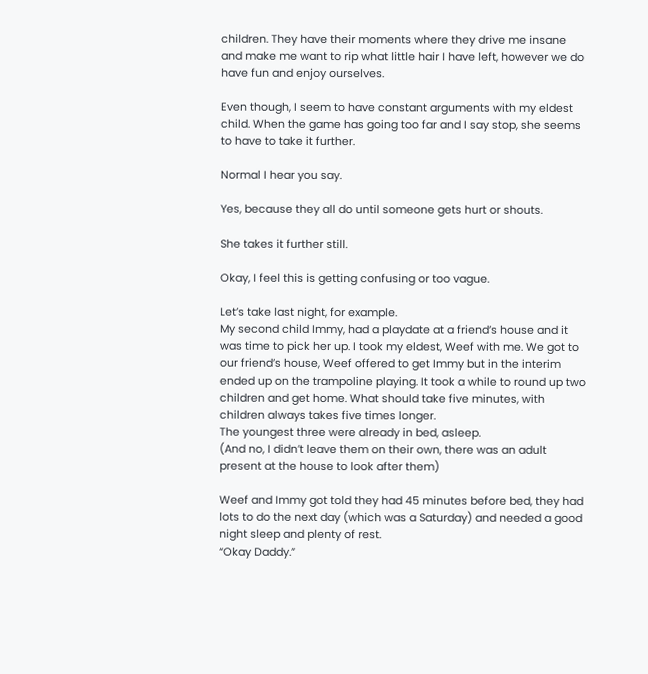children. They have their moments where they drive me insane and make me want to rip what little hair I have left, however we do have fun and enjoy ourselves.

Even though, I seem to have constant arguments with my eldest child. When the game has going too far and I say stop, she seems to have to take it further.

Normal I hear you say.

Yes, because they all do until someone gets hurt or shouts.

She takes it further still.

Okay, I feel this is getting confusing or too vague.

Let’s take last night, for example.
My second child Immy, had a playdate at a friend’s house and it was time to pick her up. I took my eldest, Weef with me. We got to our friend’s house, Weef offered to get Immy but in the interim ended up on the trampoline playing. It took a while to round up two children and get home. What should take five minutes, with children always takes five times longer.
The youngest three were already in bed, asleep.
(And no, I didn’t leave them on their own, there was an adult present at the house to look after them)

Weef and Immy got told they had 45 minutes before bed, they had lots to do the next day (which was a Saturday) and needed a good night sleep and plenty of rest.
“Okay Daddy.”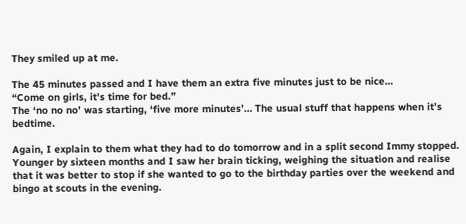They smiled up at me.

The 45 minutes passed and I have them an extra five minutes just to be nice…
“Come on girls, it’s time for bed.”
The ‘no no no’ was starting, ‘five more minutes’… The usual stuff that happens when it’s bedtime.

Again, I explain to them what they had to do tomorrow and in a split second Immy stopped. Younger by sixteen months and I saw her brain ticking, weighing the situation and realise that it was better to stop if she wanted to go to the birthday parties over the weekend and bingo at scouts in the evening.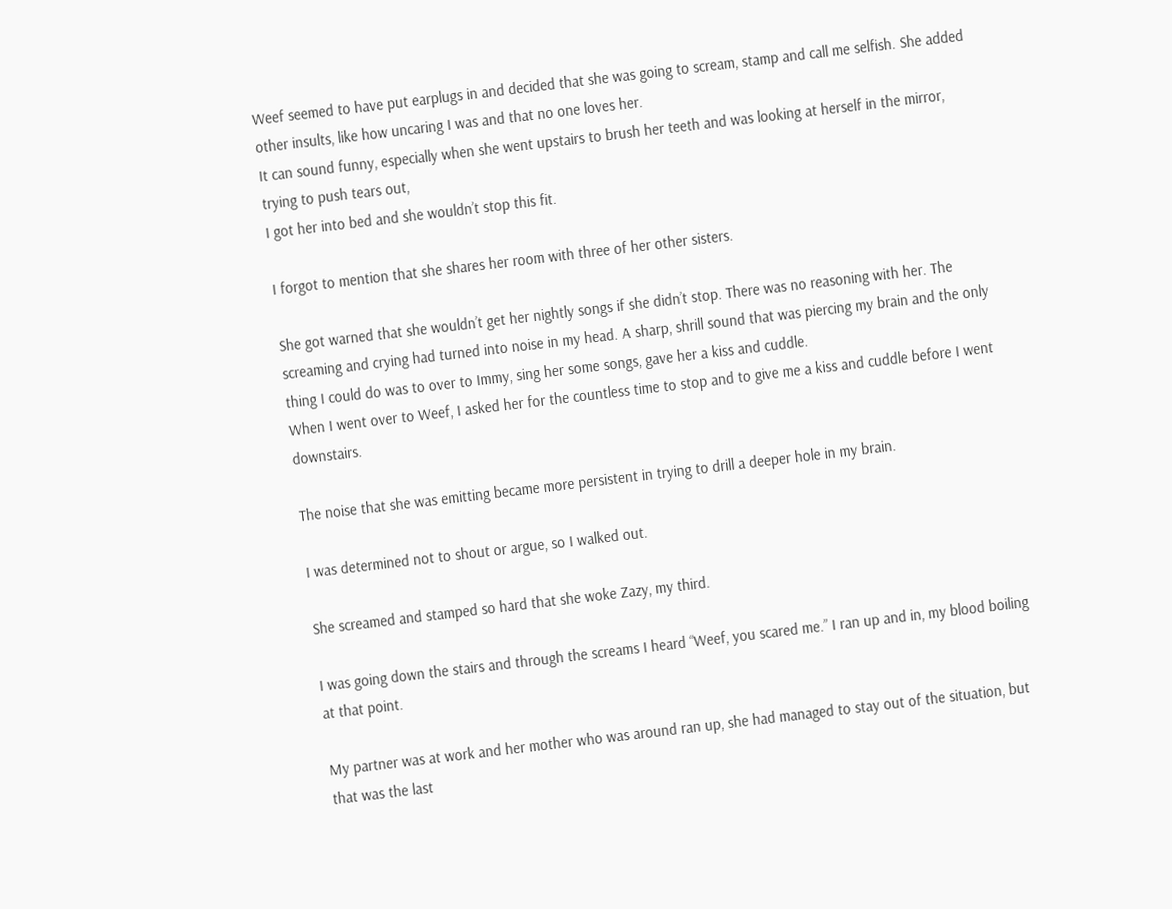Weef seemed to have put earplugs in and decided that she was going to scream, stamp and call me selfish. She added other insults, like how uncaring I was and that no one loves her.
It can sound funny, especially when she went upstairs to brush her teeth and was looking at herself in the mirror, trying to push tears out,
I got her into bed and she wouldn’t stop this fit.

I forgot to mention that she shares her room with three of her other sisters.

She got warned that she wouldn’t get her nightly songs if she didn’t stop. There was no reasoning with her. The screaming and crying had turned into noise in my head. A sharp, shrill sound that was piercing my brain and the only thing I could do was to over to Immy, sing her some songs, gave her a kiss and cuddle.
When I went over to Weef, I asked her for the countless time to stop and to give me a kiss and cuddle before I went downstairs.

The noise that she was emitting became more persistent in trying to drill a deeper hole in my brain.

I was determined not to shout or argue, so I walked out.

She screamed and stamped so hard that she woke Zazy, my third.

I was going down the stairs and through the screams I heard “Weef, you scared me.” I ran up and in, my blood boiling at that point.

My partner was at work and her mother who was around ran up, she had managed to stay out of the situation, but that was the last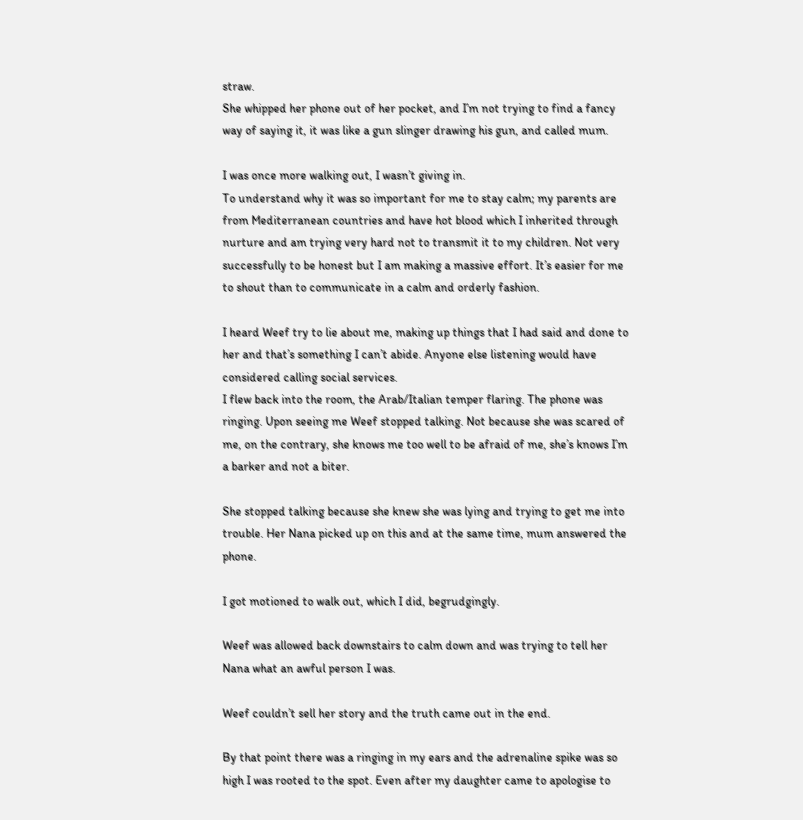straw.
She whipped her phone out of her pocket, and I’m not trying to find a fancy way of saying it, it was like a gun slinger drawing his gun, and called mum.

I was once more walking out, I wasn’t giving in.
To understand why it was so important for me to stay calm; my parents are from Mediterranean countries and have hot blood which I inherited through nurture and am trying very hard not to transmit it to my children. Not very successfully to be honest but I am making a massive effort. It’s easier for me to shout than to communicate in a calm and orderly fashion.

I heard Weef try to lie about me, making up things that I had said and done to her and that’s something I can’t abide. Anyone else listening would have considered calling social services.
I flew back into the room, the Arab/Italian temper flaring. The phone was ringing. Upon seeing me Weef stopped talking. Not because she was scared of me, on the contrary, she knows me too well to be afraid of me, she’s knows I’m a barker and not a biter.

She stopped talking because she knew she was lying and trying to get me into trouble. Her Nana picked up on this and at the same time, mum answered the phone.

I got motioned to walk out, which I did, begrudgingly.

Weef was allowed back downstairs to calm down and was trying to tell her Nana what an awful person I was.

Weef couldn’t sell her story and the truth came out in the end.

By that point there was a ringing in my ears and the adrenaline spike was so high I was rooted to the spot. Even after my daughter came to apologise to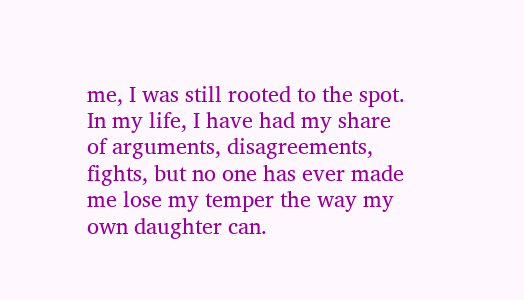me, I was still rooted to the spot.
In my life, I have had my share of arguments, disagreements, fights, but no one has ever made me lose my temper the way my own daughter can.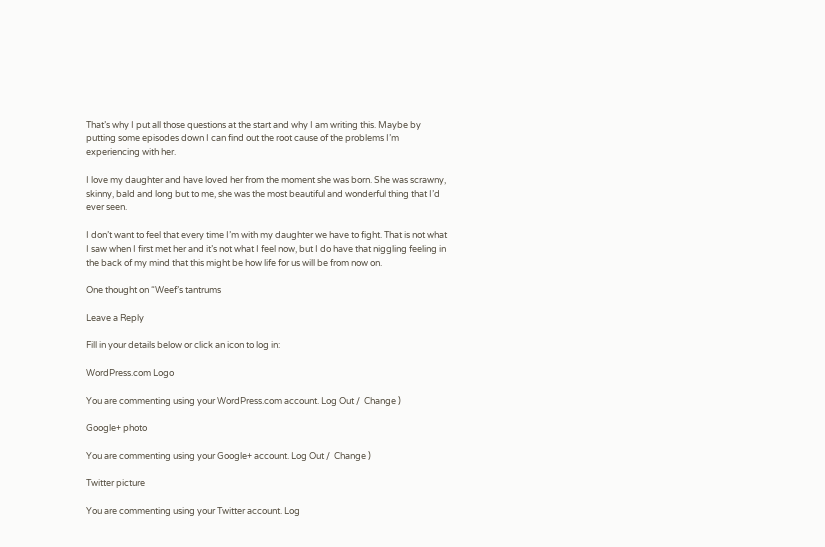That’s why I put all those questions at the start and why I am writing this. Maybe by putting some episodes down I can find out the root cause of the problems I’m experiencing with her.

I love my daughter and have loved her from the moment she was born. She was scrawny, skinny, bald and long but to me, she was the most beautiful and wonderful thing that I’d ever seen.

I don’t want to feel that every time I’m with my daughter we have to fight. That is not what I saw when I first met her and it’s not what I feel now, but I do have that niggling feeling in the back of my mind that this might be how life for us will be from now on.

One thought on “Weef’s tantrums

Leave a Reply

Fill in your details below or click an icon to log in:

WordPress.com Logo

You are commenting using your WordPress.com account. Log Out /  Change )

Google+ photo

You are commenting using your Google+ account. Log Out /  Change )

Twitter picture

You are commenting using your Twitter account. Log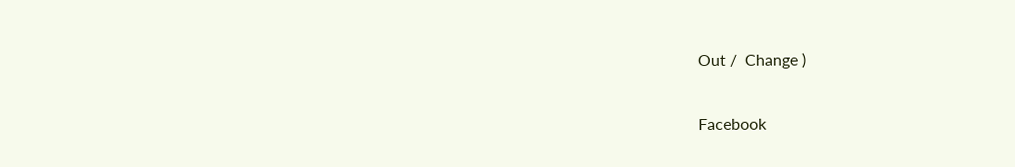Out /  Change )

Facebook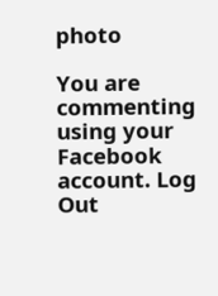photo

You are commenting using your Facebook account. Log Out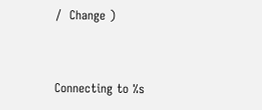/  Change )


Connecting to %s